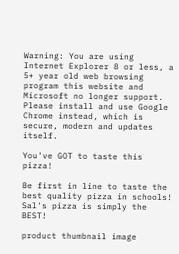Warning: You are using Internet Explorer 8 or less, a 5+ year old web browsing program this website and Microsoft no longer support. Please install and use Google Chrome instead, which is secure, modern and updates itself.

You've GOT to taste this pizza!

Be first in line to taste the best quality pizza in schools! Sal's pizza is simply the BEST!

product thumbnail image